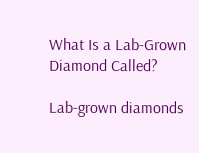What Is a Lab-Grown Diamond Called?

Lab-grown diamonds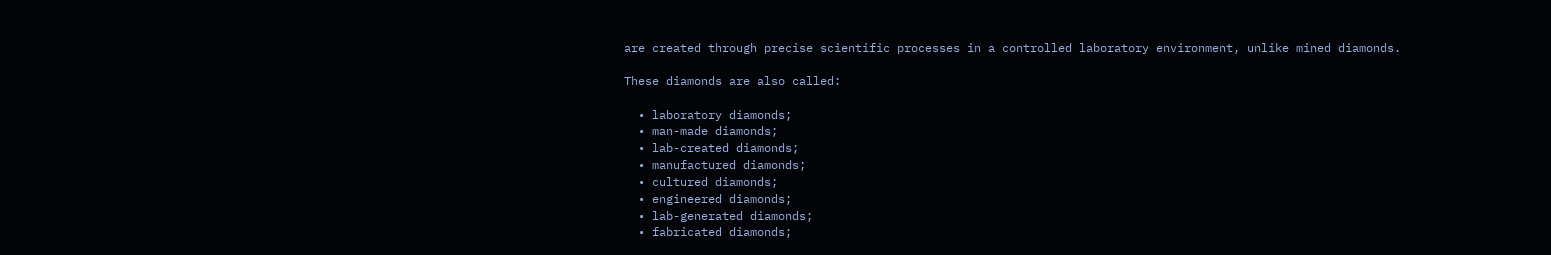are created through precise scientific processes in a controlled laboratory environment, unlike mined diamonds.

These diamonds are also called:

  • laboratory diamonds;
  • man-made diamonds;
  • lab-created diamonds;
  • manufactured diamonds;
  • cultured diamonds;
  • engineered diamonds;
  • lab-generated diamonds;
  • fabricated diamonds;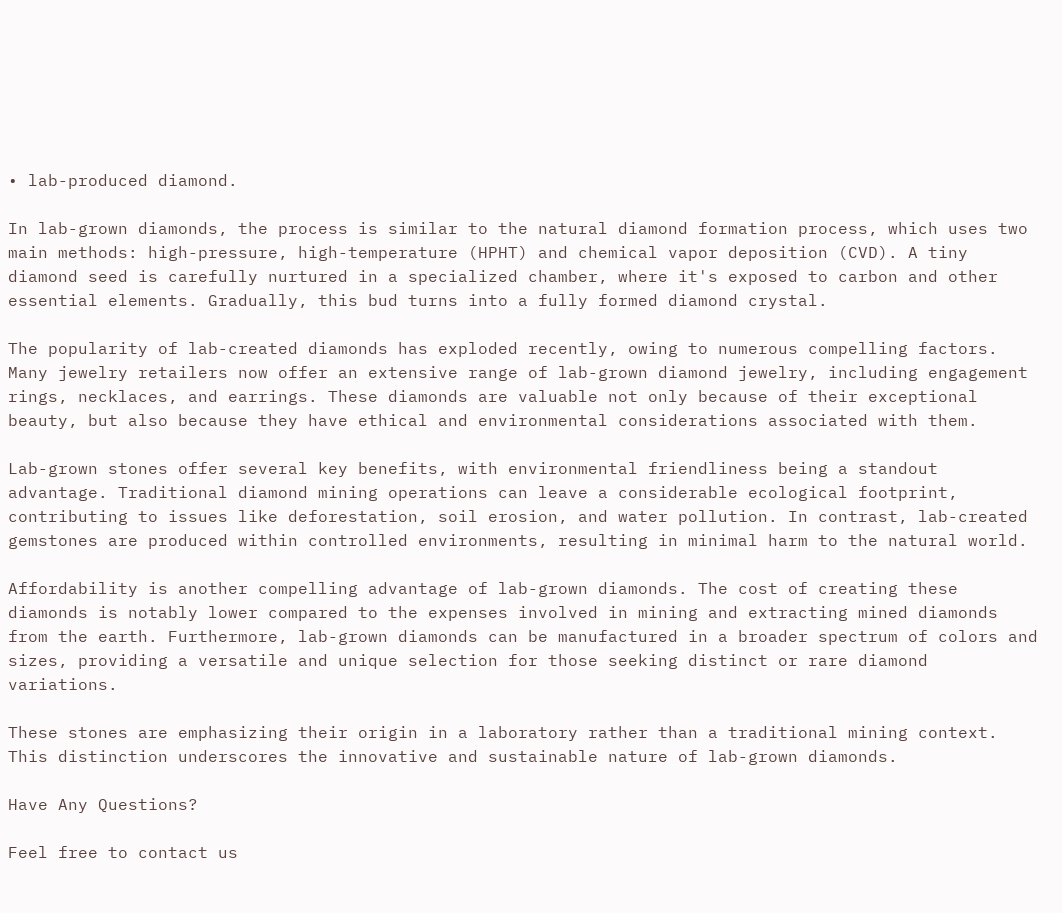• lab-produced diamond.

In lab-grown diamonds, the process is similar to the natural diamond formation process, which uses two main methods: high-pressure, high-temperature (HPHT) and chemical vapor deposition (CVD). A tiny diamond seed is carefully nurtured in a specialized chamber, where it's exposed to carbon and other essential elements. Gradually, this bud turns into a fully formed diamond crystal.

The popularity of lab-created diamonds has exploded recently, owing to numerous compelling factors. Many jewelry retailers now offer an extensive range of lab-grown diamond jewelry, including engagement rings, necklaces, and earrings. These diamonds are valuable not only because of their exceptional beauty, but also because they have ethical and environmental considerations associated with them.

Lab-grown stones offer several key benefits, with environmental friendliness being a standout advantage. Traditional diamond mining operations can leave a considerable ecological footprint, contributing to issues like deforestation, soil erosion, and water pollution. In contrast, lab-created gemstones are produced within controlled environments, resulting in minimal harm to the natural world.

Affordability is another compelling advantage of lab-grown diamonds. The cost of creating these diamonds is notably lower compared to the expenses involved in mining and extracting mined diamonds from the earth. Furthermore, lab-grown diamonds can be manufactured in a broader spectrum of colors and sizes, providing a versatile and unique selection for those seeking distinct or rare diamond variations.

These stones are emphasizing their origin in a laboratory rather than a traditional mining context. This distinction underscores the innovative and sustainable nature of lab-grown diamonds.

Have Any Questions?

Feel free to contact us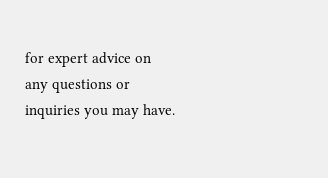for expert advice on any questions or inquiries you may have.